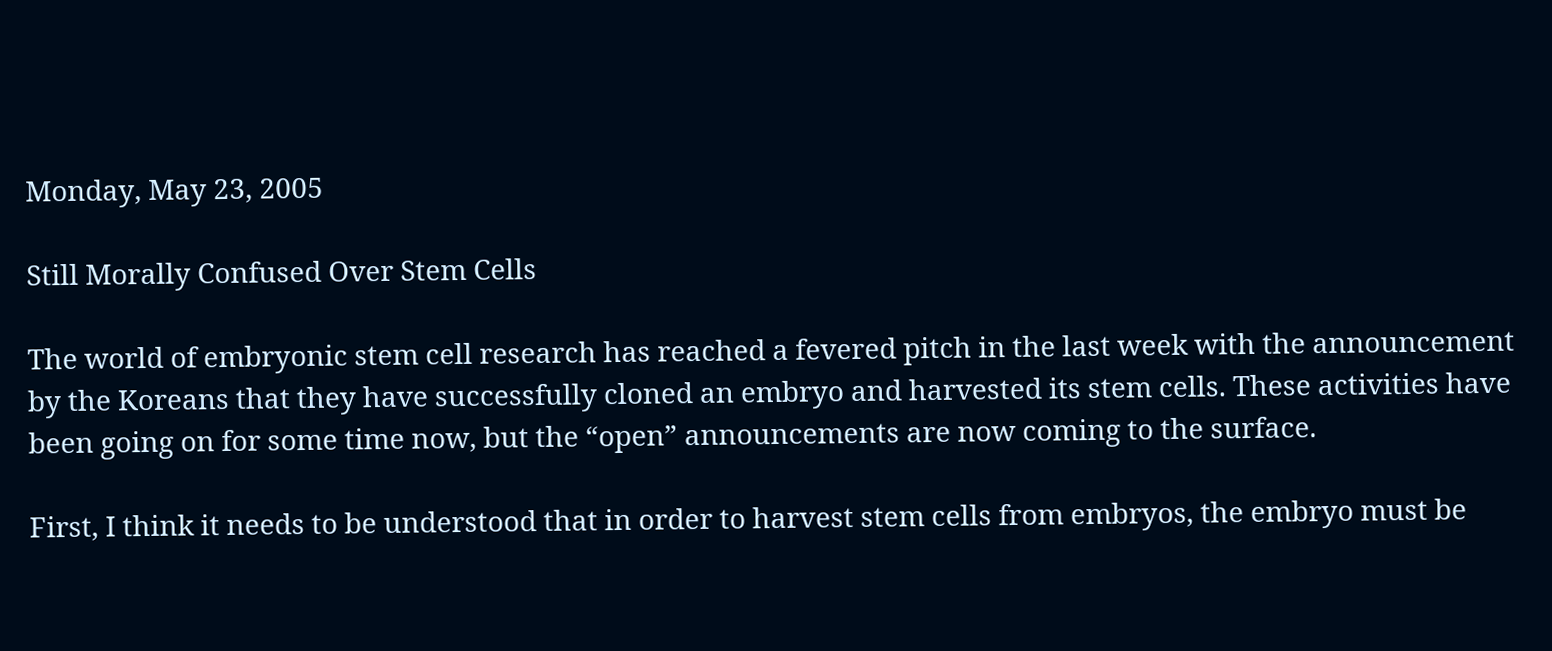Monday, May 23, 2005

Still Morally Confused Over Stem Cells

The world of embryonic stem cell research has reached a fevered pitch in the last week with the announcement by the Koreans that they have successfully cloned an embryo and harvested its stem cells. These activities have been going on for some time now, but the “open” announcements are now coming to the surface.

First, I think it needs to be understood that in order to harvest stem cells from embryos, the embryo must be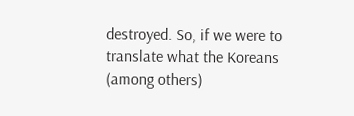destroyed. So, if we were to translate what the Koreans (among others)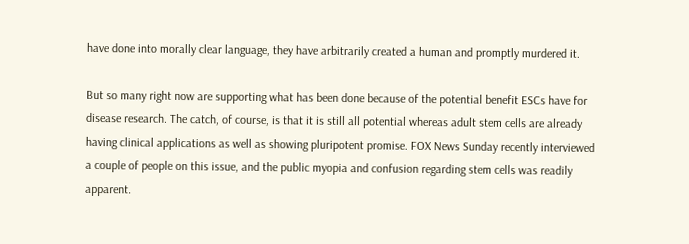have done into morally clear language, they have arbitrarily created a human and promptly murdered it.

But so many right now are supporting what has been done because of the potential benefit ESCs have for disease research. The catch, of course, is that it is still all potential whereas adult stem cells are already having clinical applications as well as showing pluripotent promise. FOX News Sunday recently interviewed a couple of people on this issue, and the public myopia and confusion regarding stem cells was readily apparent.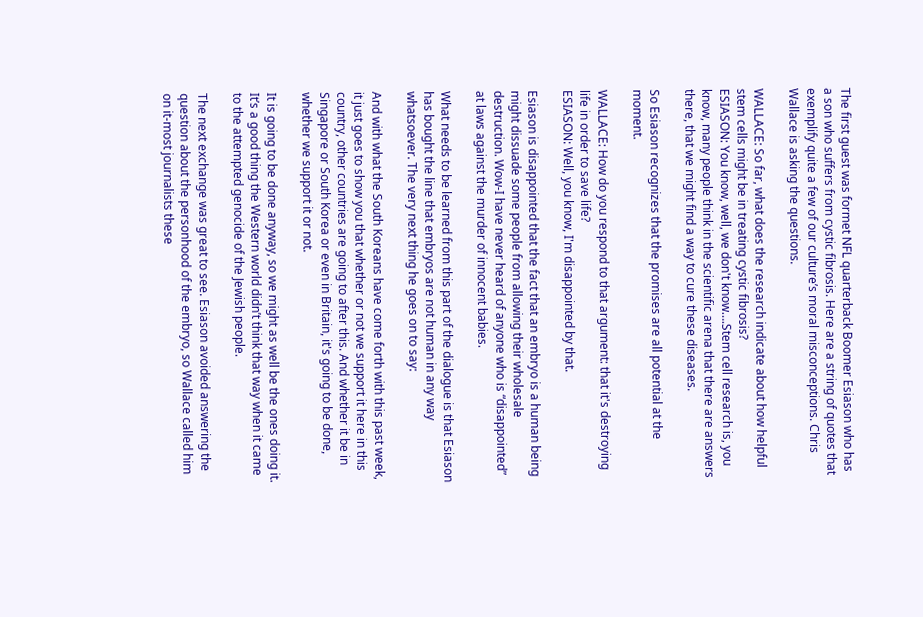The first guest was formet NFL quarterback Boomer Esiason who has a son who suffers from cystic fibrosis. Here are a string of quotes that exemplify quite a few of our culture’s moral misconceptions. Chris Wallace is asking the questions.

WALLACE: So far, what does the research indicate about how helpful stem cells might be in treating cystic fibrosis?
ESIASON: You know, well, we don't know….Stem cell research is, you know, many people think in the scientific arena that there are answers there, that we might find a way to cure these diseases.

So Esiason recognizes that the promises are all potential at the moment.

WALLACE: How do you respond to that argument: that it's destroying life in order to save life?
ESIASON: Well, you know, I'm disappointed by that.

Esiason is disappointed that the fact that an embryo is a human being might dissuade some people from allowing their wholesale destruction. Wow-I have never heard of anyone who is “disappointed” at laws against the murder of innocent babies.

What needs to be learned from this part of the dialogue is that Esiason has bought the line that embryos are not human in any way whatsoever. The very next thing he goes on to say:

And with what the South Koreans have come forth with this past week, it just goes to show you that whether or not we support it here in this country, other countries are going to after this. And whether it be in Singapore or South Korea or even in Britain, it's going to be done, whether we support it or not.

It is going to be done anyway, so we might as well be the ones doing it. It’s a good thing the Western world didn’t think that way when it came to the attempted genocide of the Jewish people.

The next exchange was great to see. Esiason avoided answering the question about the personhood of the embryo, so Wallace called him on it-most journalists these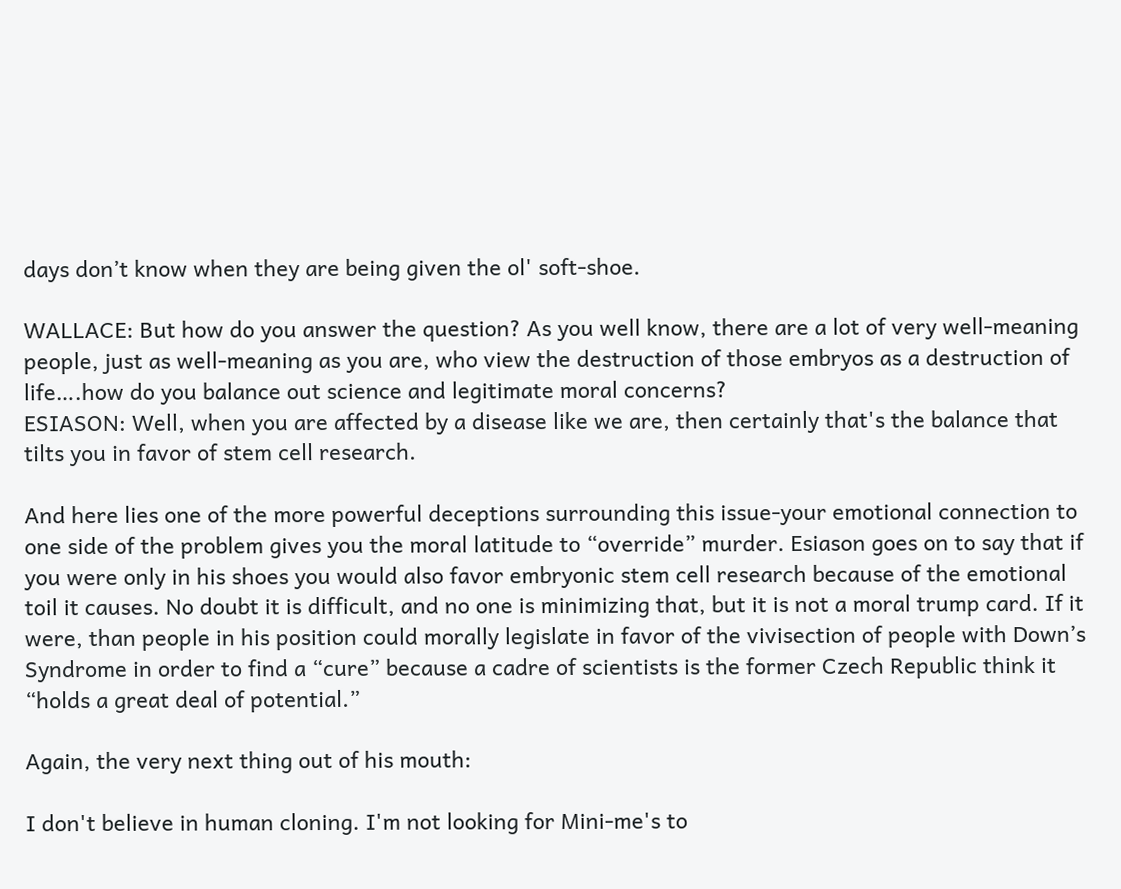days don’t know when they are being given the ol' soft-shoe.

WALLACE: But how do you answer the question? As you well know, there are a lot of very well-meaning people, just as well-meaning as you are, who view the destruction of those embryos as a destruction of life….how do you balance out science and legitimate moral concerns?
ESIASON: Well, when you are affected by a disease like we are, then certainly that's the balance that tilts you in favor of stem cell research.

And here lies one of the more powerful deceptions surrounding this issue-your emotional connection to one side of the problem gives you the moral latitude to “override” murder. Esiason goes on to say that if you were only in his shoes you would also favor embryonic stem cell research because of the emotional toil it causes. No doubt it is difficult, and no one is minimizing that, but it is not a moral trump card. If it were, than people in his position could morally legislate in favor of the vivisection of people with Down’s Syndrome in order to find a “cure” because a cadre of scientists is the former Czech Republic think it “holds a great deal of potential.”

Again, the very next thing out of his mouth:

I don't believe in human cloning. I'm not looking for Mini-me's to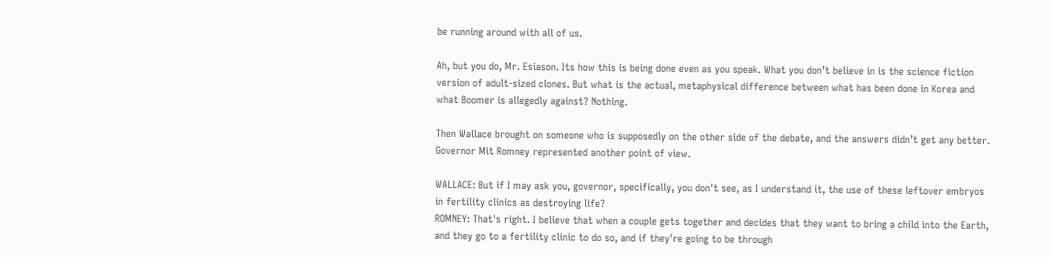be running around with all of us.

Ah, but you do, Mr. Esiason. Its how this is being done even as you speak. What you don’t believe in is the science fiction version of adult-sized clones. But what is the actual, metaphysical difference between what has been done in Korea and what Boomer is allegedly against? Nothing.

Then Wallace brought on someone who is supposedly on the other side of the debate, and the answers didn’t get any better. Governor Mit Romney represented another point of view.

WALLACE: But if I may ask you, governor, specifically, you don't see, as I understand it, the use of these leftover embryos in fertility clinics as destroying life?
ROMNEY: That's right. I believe that when a couple gets together and decides that they want to bring a child into the Earth, and they go to a fertility clinic to do so, and if they're going to be through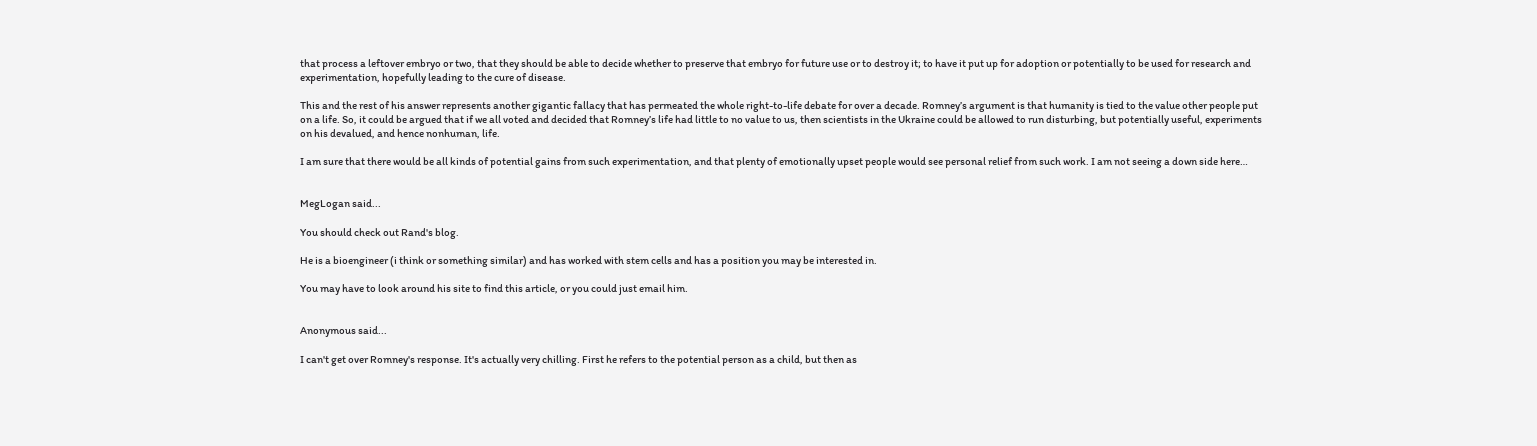that process a leftover embryo or two, that they should be able to decide whether to preserve that embryo for future use or to destroy it; to have it put up for adoption or potentially to be used for research and experimentation, hopefully leading to the cure of disease.

This and the rest of his answer represents another gigantic fallacy that has permeated the whole right-to-life debate for over a decade. Romney’s argument is that humanity is tied to the value other people put on a life. So, it could be argued that if we all voted and decided that Romney’s life had little to no value to us, then scientists in the Ukraine could be allowed to run disturbing, but potentially useful, experiments on his devalued, and hence nonhuman, life.

I am sure that there would be all kinds of potential gains from such experimentation, and that plenty of emotionally upset people would see personal relief from such work. I am not seeing a down side here…


MegLogan said...

You should check out Rand's blog.

He is a bioengineer (i think or something similar) and has worked with stem cells and has a position you may be interested in.

You may have to look around his site to find this article, or you could just email him.


Anonymous said...

I can't get over Romney's response. It's actually very chilling. First he refers to the potential person as a child, but then as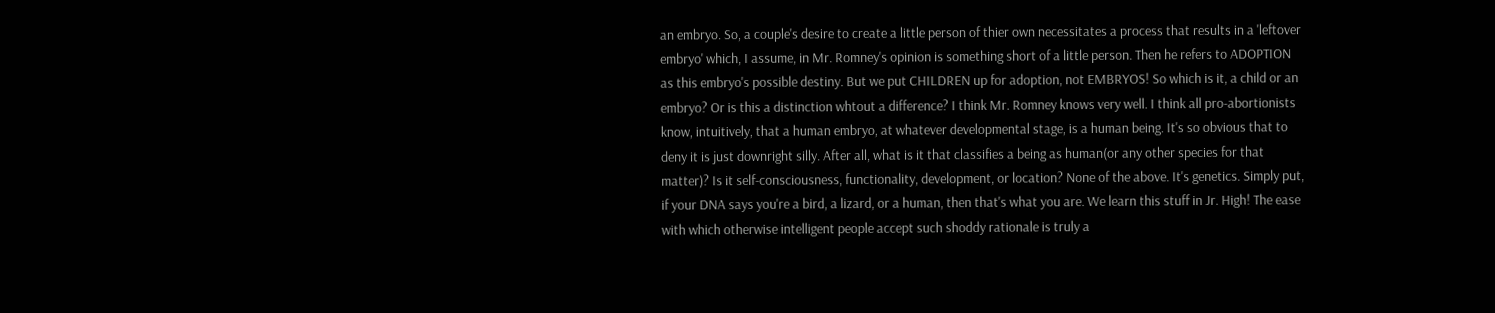an embryo. So, a couple's desire to create a little person of thier own necessitates a process that results in a 'leftover embryo' which, I assume, in Mr. Romney's opinion is something short of a little person. Then he refers to ADOPTION as this embryo's possible destiny. But we put CHILDREN up for adoption, not EMBRYOS! So which is it, a child or an embryo? Or is this a distinction whtout a difference? I think Mr. Romney knows very well. I think all pro-abortionists know, intuitively, that a human embryo, at whatever developmental stage, is a human being. It's so obvious that to deny it is just downright silly. After all, what is it that classifies a being as human(or any other species for that matter)? Is it self-consciousness, functionality, development, or location? None of the above. It's genetics. Simply put, if your DNA says you're a bird, a lizard, or a human, then that's what you are. We learn this stuff in Jr. High! The ease with which otherwise intelligent people accept such shoddy rationale is truly a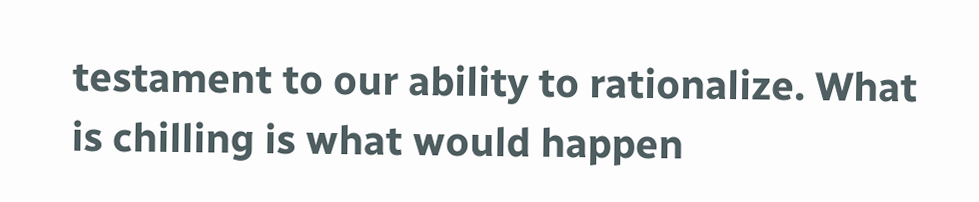testament to our ability to rationalize. What is chilling is what would happen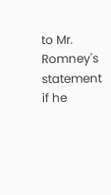to Mr. Romney's statement if he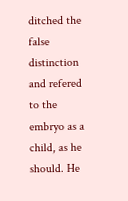ditched the false distinction and refered to the embryo as a child, as he should. He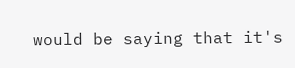would be saying that it's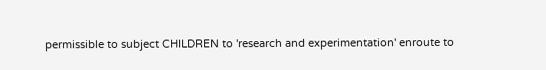permissible to subject CHILDREN to 'research and experimentation' enroute to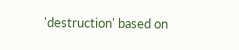'destruction' based on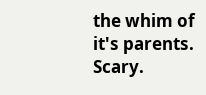the whim of it's parents. Scary.